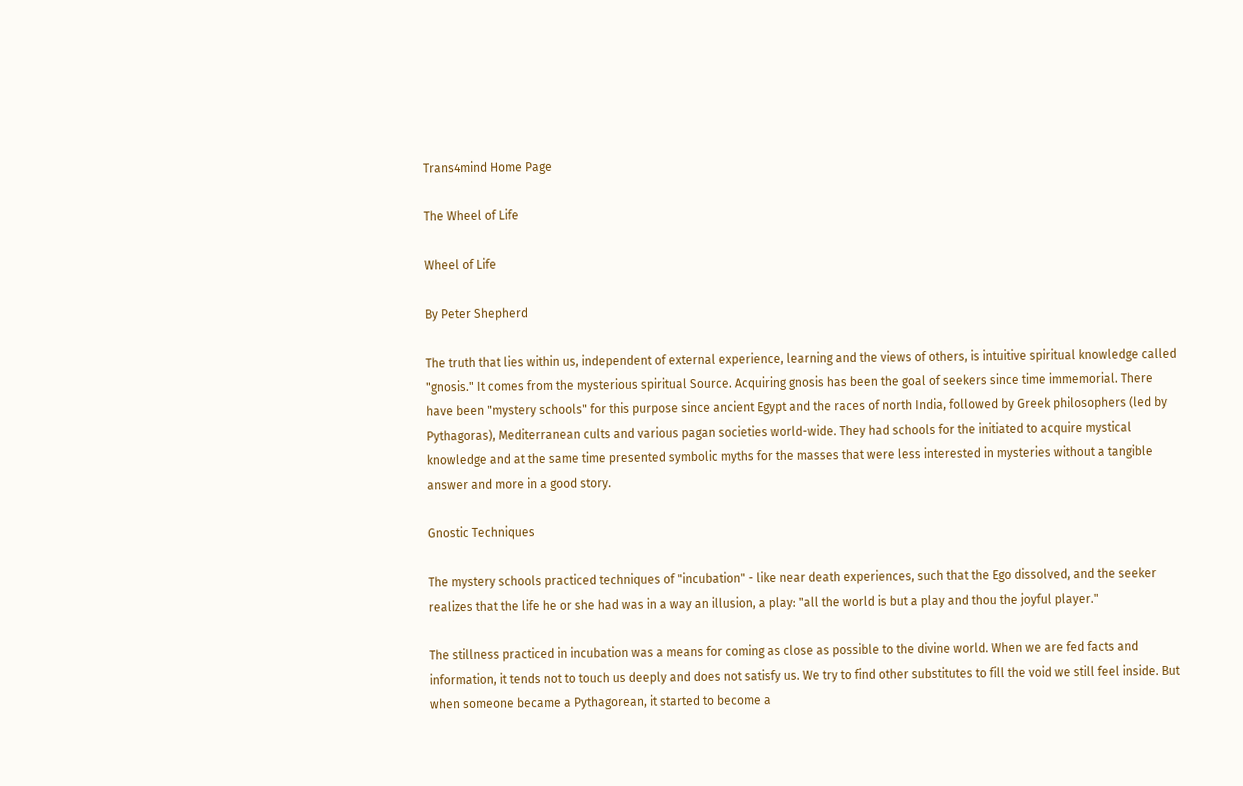Trans4mind Home Page

The Wheel of Life

Wheel of Life

By Peter Shepherd

The truth that lies within us, independent of external experience, learning and the views of others, is intuitive spiritual knowledge called "gnosis." It comes from the mysterious spiritual Source. Acquiring gnosis has been the goal of seekers since time immemorial. There have been "mystery schools" for this purpose since ancient Egypt and the races of north India, followed by Greek philosophers (led by Pythagoras), Mediterranean cults and various pagan societies world-wide. They had schools for the initiated to acquire mystical knowledge and at the same time presented symbolic myths for the masses that were less interested in mysteries without a tangible answer and more in a good story.

Gnostic Techniques

The mystery schools practiced techniques of "incubation" - like near death experiences, such that the Ego dissolved, and the seeker realizes that the life he or she had was in a way an illusion, a play: "all the world is but a play and thou the joyful player."

The stillness practiced in incubation was a means for coming as close as possible to the divine world. When we are fed facts and information, it tends not to touch us deeply and does not satisfy us. We try to find other substitutes to fill the void we still feel inside. But when someone became a Pythagorean, it started to become a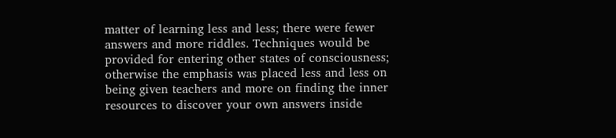matter of learning less and less; there were fewer answers and more riddles. Techniques would be provided for entering other states of consciousness; otherwise the emphasis was placed less and less on being given teachers and more on finding the inner resources to discover your own answers inside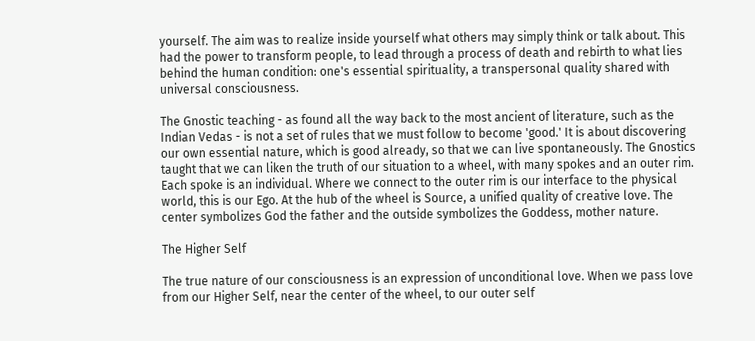yourself. The aim was to realize inside yourself what others may simply think or talk about. This had the power to transform people, to lead through a process of death and rebirth to what lies behind the human condition: one's essential spirituality, a transpersonal quality shared with universal consciousness.

The Gnostic teaching - as found all the way back to the most ancient of literature, such as the Indian Vedas - is not a set of rules that we must follow to become 'good.' It is about discovering our own essential nature, which is good already, so that we can live spontaneously. The Gnostics taught that we can liken the truth of our situation to a wheel, with many spokes and an outer rim. Each spoke is an individual. Where we connect to the outer rim is our interface to the physical world, this is our Ego. At the hub of the wheel is Source, a unified quality of creative love. The center symbolizes God the father and the outside symbolizes the Goddess, mother nature.

The Higher Self

The true nature of our consciousness is an expression of unconditional love. When we pass love from our Higher Self, near the center of the wheel, to our outer self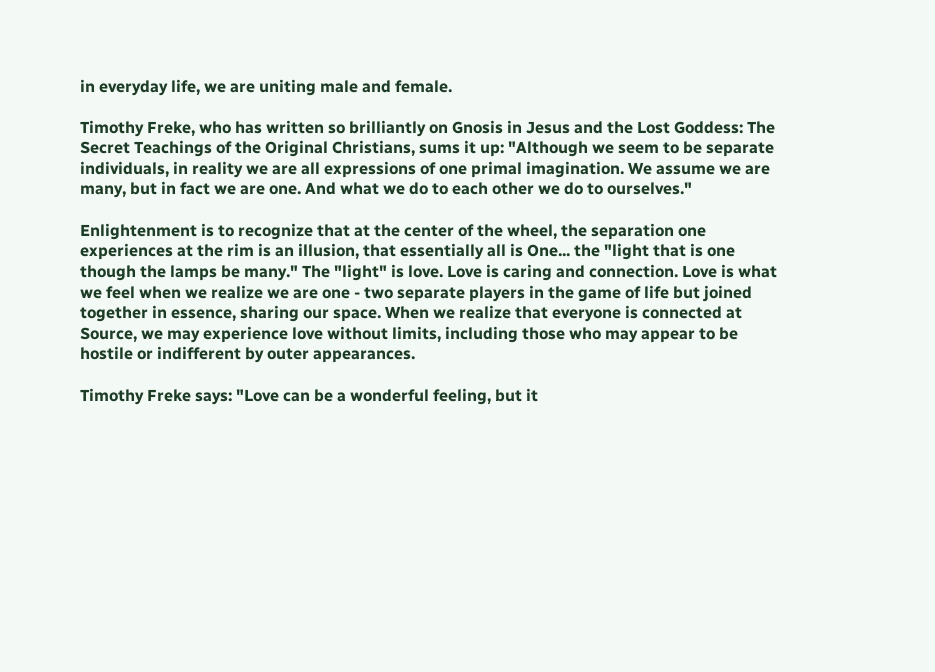in everyday life, we are uniting male and female.

Timothy Freke, who has written so brilliantly on Gnosis in Jesus and the Lost Goddess: The Secret Teachings of the Original Christians, sums it up: "Although we seem to be separate individuals, in reality we are all expressions of one primal imagination. We assume we are many, but in fact we are one. And what we do to each other we do to ourselves."

Enlightenment is to recognize that at the center of the wheel, the separation one experiences at the rim is an illusion, that essentially all is One... the "light that is one though the lamps be many." The "light" is love. Love is caring and connection. Love is what we feel when we realize we are one - two separate players in the game of life but joined together in essence, sharing our space. When we realize that everyone is connected at Source, we may experience love without limits, including those who may appear to be hostile or indifferent by outer appearances.

Timothy Freke says: "Love can be a wonderful feeling, but it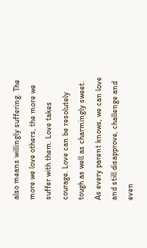also means willingly suffering. The more we love others, the more we suffer with them. Love takes courage. Love can be resolutely tough as well as charmingly sweet. As every parent knows, we can love and still disapprove, challenge and even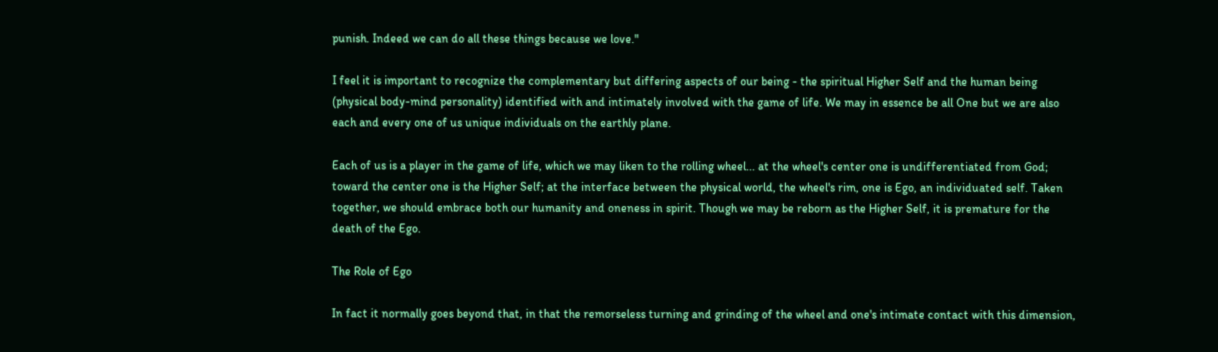punish. Indeed we can do all these things because we love."

I feel it is important to recognize the complementary but differing aspects of our being - the spiritual Higher Self and the human being (physical body-mind personality) identified with and intimately involved with the game of life. We may in essence be all One but we are also each and every one of us unique individuals on the earthly plane.

Each of us is a player in the game of life, which we may liken to the rolling wheel... at the wheel's center one is undifferentiated from God; toward the center one is the Higher Self; at the interface between the physical world, the wheel's rim, one is Ego, an individuated self. Taken together, we should embrace both our humanity and oneness in spirit. Though we may be reborn as the Higher Self, it is premature for the death of the Ego.

The Role of Ego

In fact it normally goes beyond that, in that the remorseless turning and grinding of the wheel and one's intimate contact with this dimension,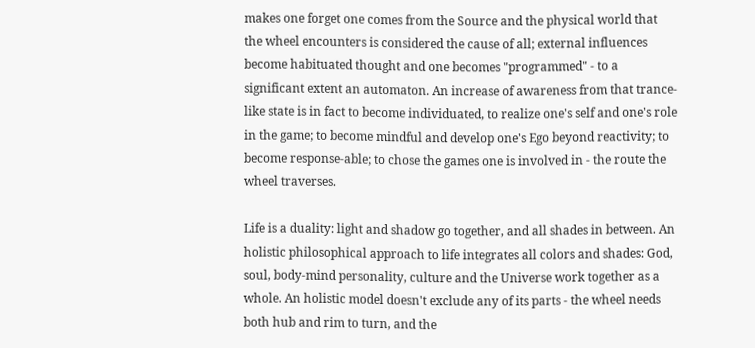makes one forget one comes from the Source and the physical world that the wheel encounters is considered the cause of all; external influences become habituated thought and one becomes "programmed" - to a significant extent an automaton. An increase of awareness from that trance-like state is in fact to become individuated, to realize one's self and one's role in the game; to become mindful and develop one's Ego beyond reactivity; to become response-able; to chose the games one is involved in - the route the wheel traverses.

Life is a duality: light and shadow go together, and all shades in between. An holistic philosophical approach to life integrates all colors and shades: God, soul, body-mind personality, culture and the Universe work together as a whole. An holistic model doesn't exclude any of its parts - the wheel needs both hub and rim to turn, and the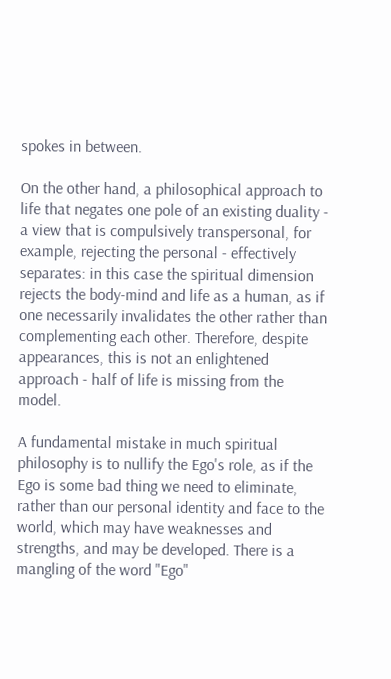spokes in between.

On the other hand, a philosophical approach to life that negates one pole of an existing duality - a view that is compulsively transpersonal, for example, rejecting the personal - effectively separates: in this case the spiritual dimension rejects the body-mind and life as a human, as if one necessarily invalidates the other rather than complementing each other. Therefore, despite appearances, this is not an enlightened approach - half of life is missing from the model.

A fundamental mistake in much spiritual philosophy is to nullify the Ego's role, as if the Ego is some bad thing we need to eliminate, rather than our personal identity and face to the world, which may have weaknesses and strengths, and may be developed. There is a mangling of the word "Ego"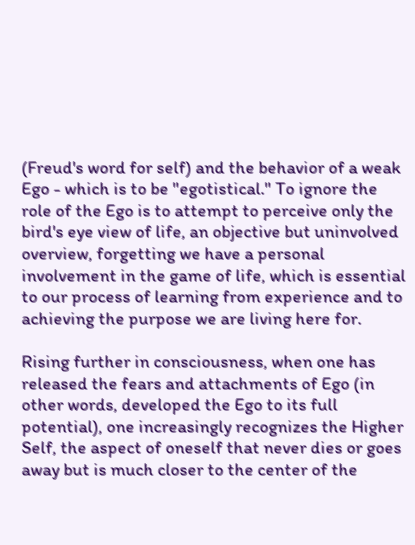(Freud's word for self) and the behavior of a weak Ego - which is to be "egotistical." To ignore the role of the Ego is to attempt to perceive only the bird's eye view of life, an objective but uninvolved overview, forgetting we have a personal involvement in the game of life, which is essential to our process of learning from experience and to achieving the purpose we are living here for.

Rising further in consciousness, when one has released the fears and attachments of Ego (in other words, developed the Ego to its full potential), one increasingly recognizes the Higher Self, the aspect of oneself that never dies or goes away but is much closer to the center of the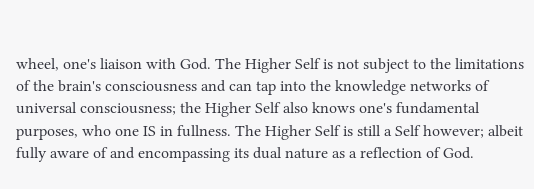wheel, one's liaison with God. The Higher Self is not subject to the limitations of the brain's consciousness and can tap into the knowledge networks of universal consciousness; the Higher Self also knows one's fundamental purposes, who one IS in fullness. The Higher Self is still a Self however; albeit fully aware of and encompassing its dual nature as a reflection of God.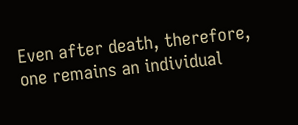Even after death, therefore, one remains an individual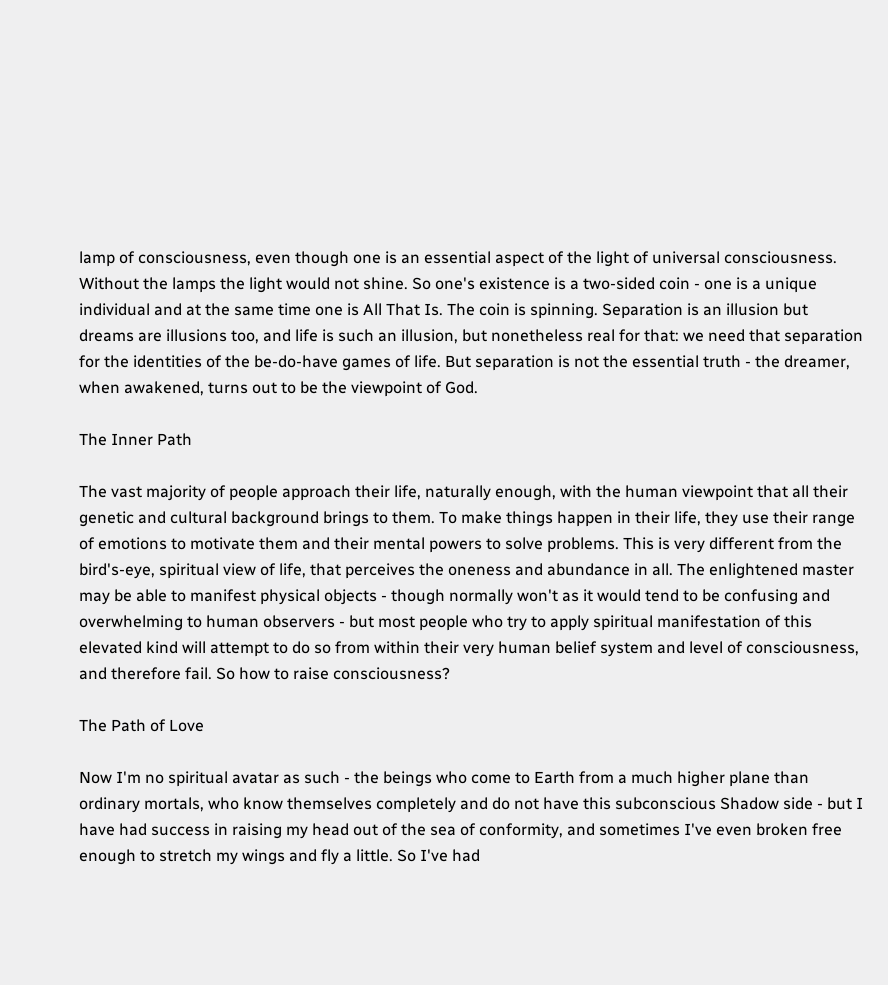lamp of consciousness, even though one is an essential aspect of the light of universal consciousness. Without the lamps the light would not shine. So one's existence is a two-sided coin - one is a unique individual and at the same time one is All That Is. The coin is spinning. Separation is an illusion but dreams are illusions too, and life is such an illusion, but nonetheless real for that: we need that separation for the identities of the be-do-have games of life. But separation is not the essential truth - the dreamer, when awakened, turns out to be the viewpoint of God.

The Inner Path

The vast majority of people approach their life, naturally enough, with the human viewpoint that all their genetic and cultural background brings to them. To make things happen in their life, they use their range of emotions to motivate them and their mental powers to solve problems. This is very different from the bird's-eye, spiritual view of life, that perceives the oneness and abundance in all. The enlightened master may be able to manifest physical objects - though normally won't as it would tend to be confusing and overwhelming to human observers - but most people who try to apply spiritual manifestation of this elevated kind will attempt to do so from within their very human belief system and level of consciousness, and therefore fail. So how to raise consciousness?

The Path of Love

Now I'm no spiritual avatar as such - the beings who come to Earth from a much higher plane than ordinary mortals, who know themselves completely and do not have this subconscious Shadow side - but I have had success in raising my head out of the sea of conformity, and sometimes I've even broken free enough to stretch my wings and fly a little. So I've had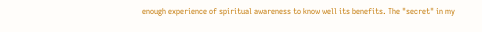enough experience of spiritual awareness to know well its benefits. The "secret" in my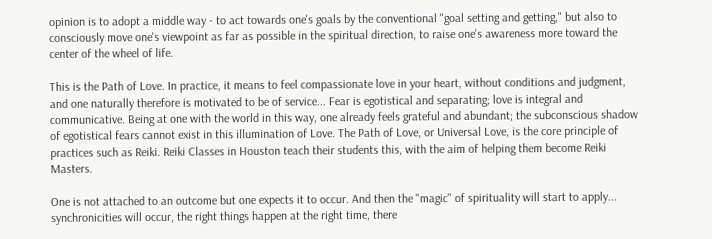opinion is to adopt a middle way - to act towards one's goals by the conventional "goal setting and getting," but also to consciously move one's viewpoint as far as possible in the spiritual direction, to raise one's awareness more toward the center of the wheel of life.

This is the Path of Love. In practice, it means to feel compassionate love in your heart, without conditions and judgment, and one naturally therefore is motivated to be of service... Fear is egotistical and separating; love is integral and communicative. Being at one with the world in this way, one already feels grateful and abundant; the subconscious shadow of egotistical fears cannot exist in this illumination of Love. The Path of Love, or Universal Love, is the core principle of practices such as Reiki. Reiki Classes in Houston teach their students this, with the aim of helping them become Reiki Masters.

One is not attached to an outcome but one expects it to occur. And then the "magic" of spirituality will start to apply... synchronicities will occur, the right things happen at the right time, there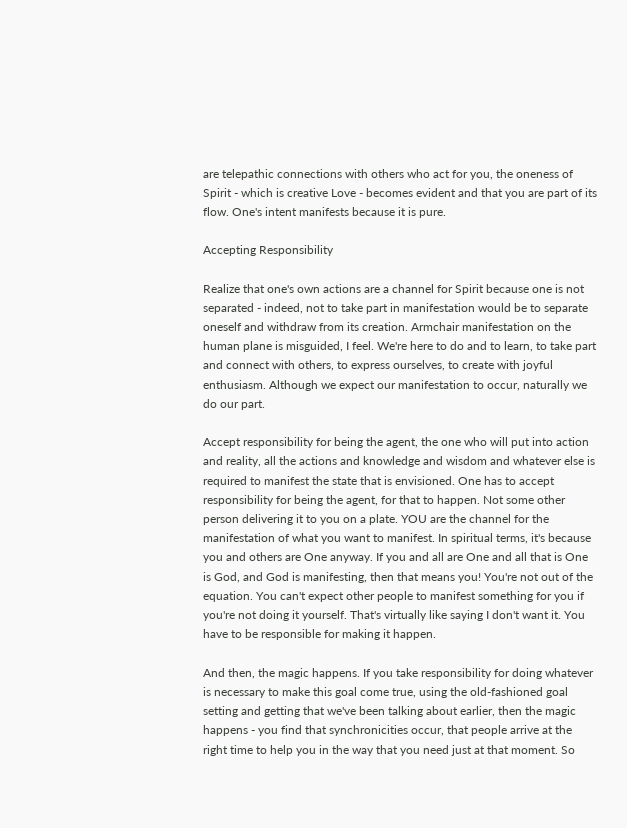are telepathic connections with others who act for you, the oneness of Spirit - which is creative Love - becomes evident and that you are part of its flow. One's intent manifests because it is pure.

Accepting Responsibility

Realize that one's own actions are a channel for Spirit because one is not separated - indeed, not to take part in manifestation would be to separate oneself and withdraw from its creation. Armchair manifestation on the human plane is misguided, I feel. We're here to do and to learn, to take part and connect with others, to express ourselves, to create with joyful enthusiasm. Although we expect our manifestation to occur, naturally we do our part.

Accept responsibility for being the agent, the one who will put into action and reality, all the actions and knowledge and wisdom and whatever else is required to manifest the state that is envisioned. One has to accept responsibility for being the agent, for that to happen. Not some other person delivering it to you on a plate. YOU are the channel for the manifestation of what you want to manifest. In spiritual terms, it's because you and others are One anyway. If you and all are One and all that is One is God, and God is manifesting, then that means you! You're not out of the equation. You can't expect other people to manifest something for you if you're not doing it yourself. That's virtually like saying I don't want it. You have to be responsible for making it happen.

And then, the magic happens. If you take responsibility for doing whatever is necessary to make this goal come true, using the old-fashioned goal setting and getting that we've been talking about earlier, then the magic happens - you find that synchronicities occur, that people arrive at the right time to help you in the way that you need just at that moment. So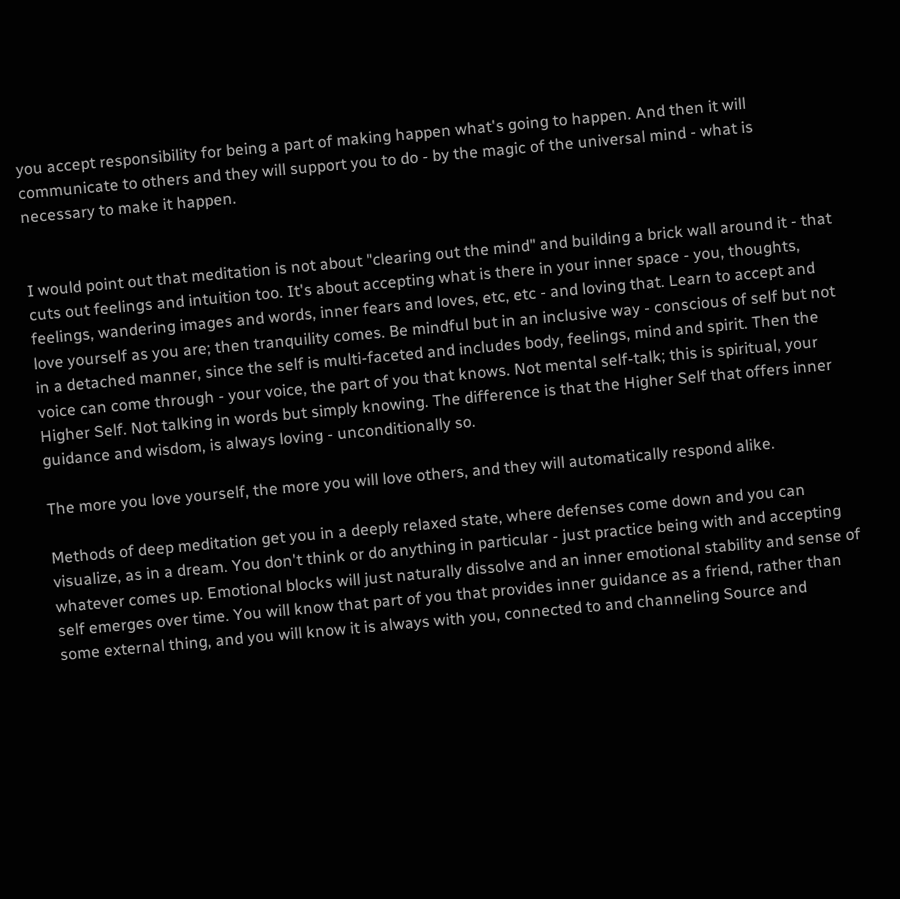you accept responsibility for being a part of making happen what's going to happen. And then it will communicate to others and they will support you to do - by the magic of the universal mind - what is necessary to make it happen.


I would point out that meditation is not about "clearing out the mind" and building a brick wall around it - that cuts out feelings and intuition too. It's about accepting what is there in your inner space - you, thoughts, feelings, wandering images and words, inner fears and loves, etc, etc - and loving that. Learn to accept and love yourself as you are; then tranquility comes. Be mindful but in an inclusive way - conscious of self but not in a detached manner, since the self is multi-faceted and includes body, feelings, mind and spirit. Then the voice can come through - your voice, the part of you that knows. Not mental self-talk; this is spiritual, your Higher Self. Not talking in words but simply knowing. The difference is that the Higher Self that offers inner guidance and wisdom, is always loving - unconditionally so.

The more you love yourself, the more you will love others, and they will automatically respond alike.

Methods of deep meditation get you in a deeply relaxed state, where defenses come down and you can visualize, as in a dream. You don't think or do anything in particular - just practice being with and accepting whatever comes up. Emotional blocks will just naturally dissolve and an inner emotional stability and sense of self emerges over time. You will know that part of you that provides inner guidance as a friend, rather than some external thing, and you will know it is always with you, connected to and channeling Source and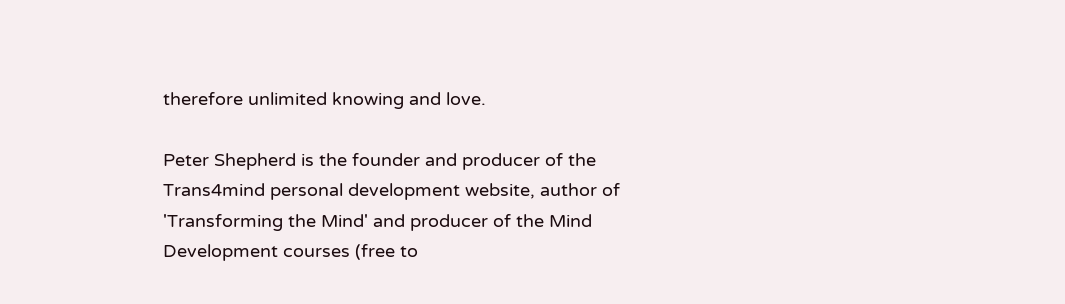therefore unlimited knowing and love.

Peter Shepherd is the founder and producer of the Trans4mind personal development website, author of 'Transforming the Mind' and producer of the Mind Development courses (free to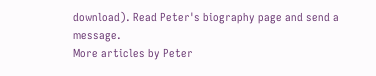download). Read Peter's biography page and send a message.
More articles by Peter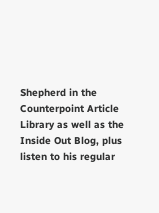Shepherd in the Counterpoint Article Library as well as the Inside Out Blog, plus listen to his regular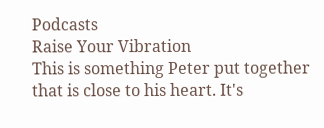Podcasts
Raise Your Vibration
This is something Peter put together that is close to his heart. It's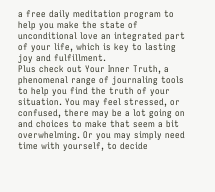a free daily meditation program to help you make the state of unconditional love an integrated part of your life, which is key to lasting joy and fulfillment.
Plus check out Your Inner Truth, a phenomenal range of journaling tools to help you find the truth of your situation. You may feel stressed, or confused, there may be a lot going on and choices to make that seem a bit overwhelming. Or you may simply need time with yourself, to decide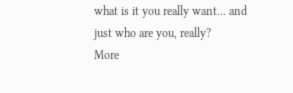what is it you really want... and just who are you, really?
More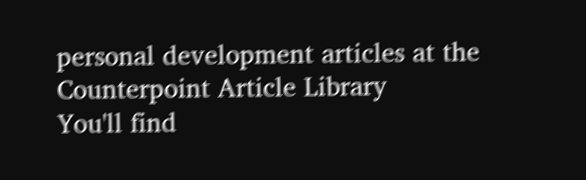personal development articles at the Counterpoint Article Library
You'll find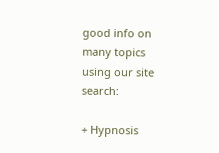good info on many topics using our site search:

+ Hypnosis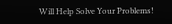Will Help Solve Your Problems!